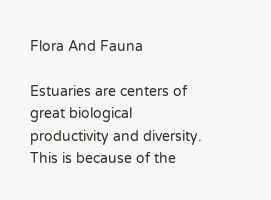Flora And Fauna

Estuaries are centers of great biological productivity and diversity. This is because of the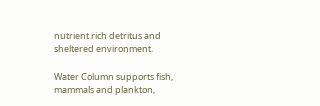nutrient rich detritus and sheltered environment.

Water Column supports fish, mammals and plankton,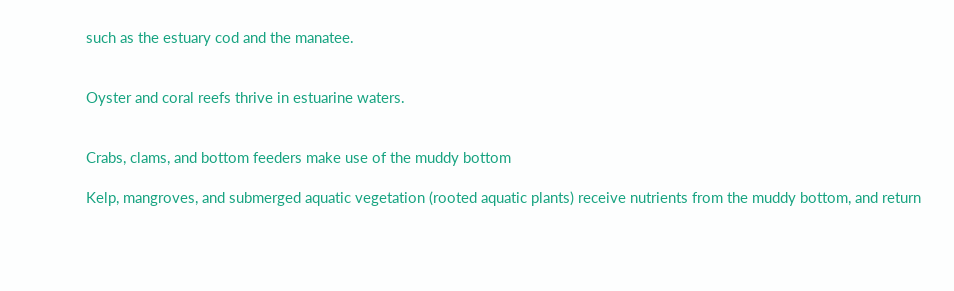such as the estuary cod and the manatee.


Oyster and coral reefs thrive in estuarine waters.


Crabs, clams, and bottom feeders make use of the muddy bottom

Kelp, mangroves, and submerged aquatic vegetation (rooted aquatic plants) receive nutrients from the muddy bottom, and return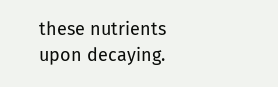these nutrients upon decaying.